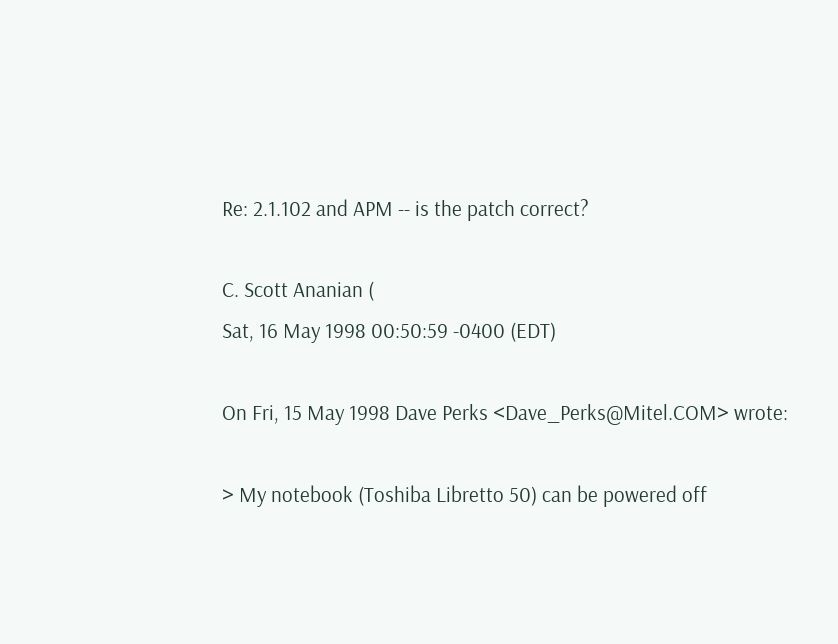Re: 2.1.102 and APM -- is the patch correct?

C. Scott Ananian (
Sat, 16 May 1998 00:50:59 -0400 (EDT)

On Fri, 15 May 1998 Dave Perks <Dave_Perks@Mitel.COM> wrote:

> My notebook (Toshiba Libretto 50) can be powered off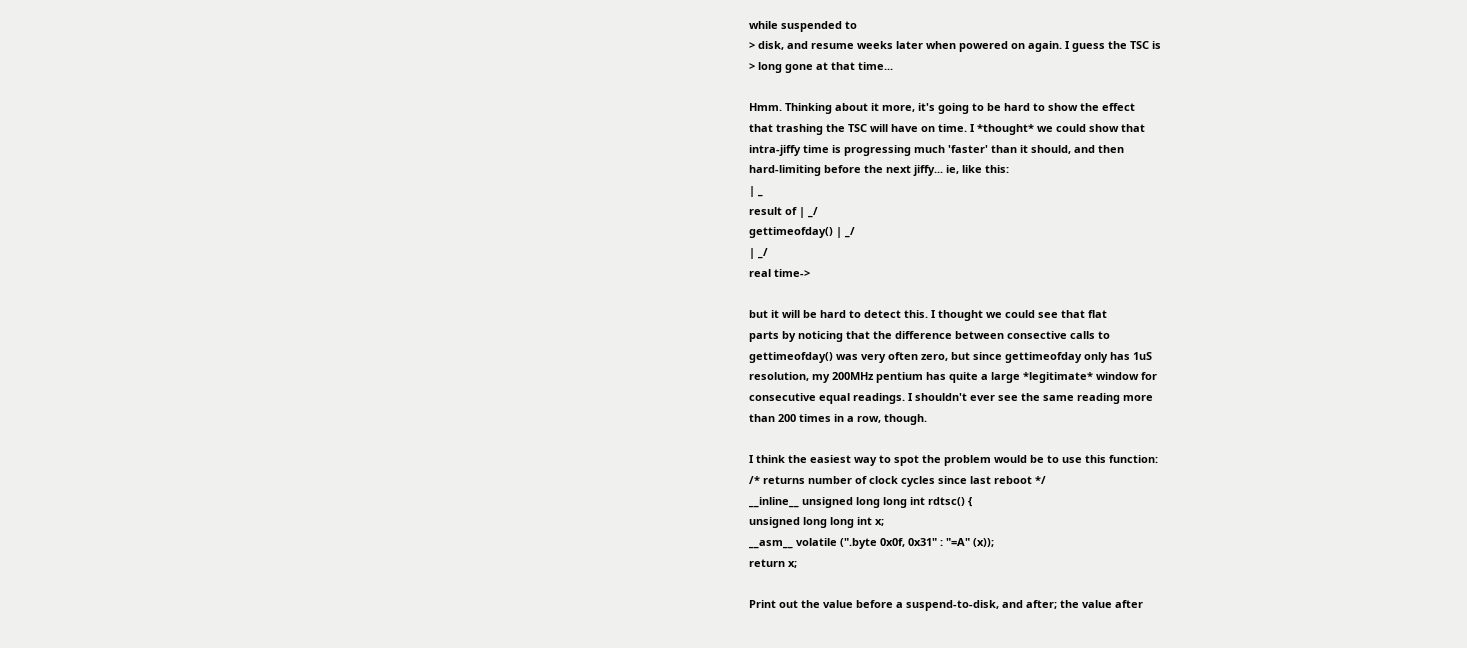while suspended to
> disk, and resume weeks later when powered on again. I guess the TSC is
> long gone at that time...

Hmm. Thinking about it more, it's going to be hard to show the effect
that trashing the TSC will have on time. I *thought* we could show that
intra-jiffy time is progressing much 'faster' than it should, and then
hard-limiting before the next jiffy... ie, like this:
| _
result of | _/
gettimeofday() | _/
| _/
real time->

but it will be hard to detect this. I thought we could see that flat
parts by noticing that the difference between consective calls to
gettimeofday() was very often zero, but since gettimeofday only has 1uS
resolution, my 200MHz pentium has quite a large *legitimate* window for
consecutive equal readings. I shouldn't ever see the same reading more
than 200 times in a row, though.

I think the easiest way to spot the problem would be to use this function:
/* returns number of clock cycles since last reboot */
__inline__ unsigned long long int rdtsc() {
unsigned long long int x;
__asm__ volatile (".byte 0x0f, 0x31" : "=A" (x));
return x;

Print out the value before a suspend-to-disk, and after; the value after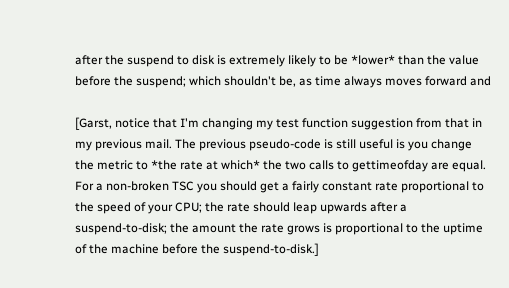after the suspend to disk is extremely likely to be *lower* than the value
before the suspend; which shouldn't be, as time always moves forward and

[Garst, notice that I'm changing my test function suggestion from that in
my previous mail. The previous pseudo-code is still useful is you change
the metric to *the rate at which* the two calls to gettimeofday are equal.
For a non-broken TSC you should get a fairly constant rate proportional to
the speed of your CPU; the rate should leap upwards after a
suspend-to-disk; the amount the rate grows is proportional to the uptime
of the machine before the suspend-to-disk.]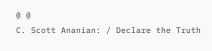@ @
C. Scott Ananian: / Declare the Truth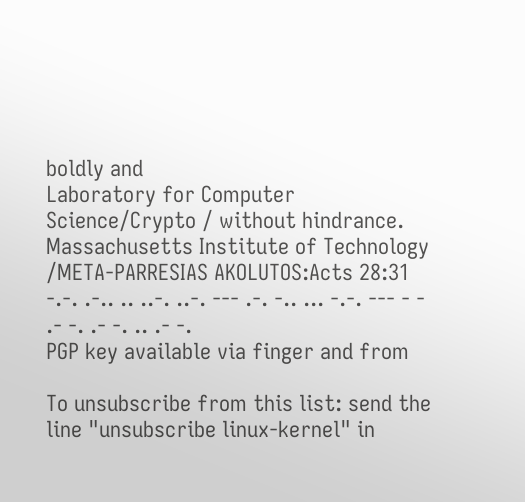boldly and
Laboratory for Computer Science/Crypto / without hindrance.
Massachusetts Institute of Technology /META-PARRESIAS AKOLUTOS:Acts 28:31
-.-. .-.. .. ..-. ..-. --- .-. -.. ... -.-. --- - - .- -. .- -. .. .- -.
PGP key available via finger and from

To unsubscribe from this list: send the line "unsubscribe linux-kernel" in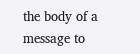the body of a message to